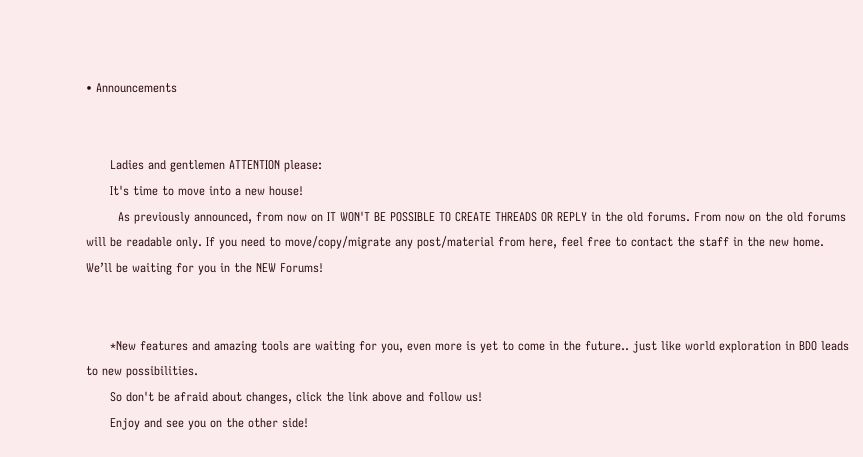• Announcements


      Ladies and gentlemen ATTENTION please:
      It's time to move into a new house!
        As previously announced, from now on IT WON'T BE POSSIBLE TO CREATE THREADS OR REPLY in the old forums. From now on the old forums will be readable only. If you need to move/copy/migrate any post/material from here, feel free to contact the staff in the new home. We’ll be waiting for you in the NEW Forums!


      *New features and amazing tools are waiting for you, even more is yet to come in the future.. just like world exploration in BDO leads to new possibilities.
      So don't be afraid about changes, click the link above and follow us!
      Enjoy and see you on the other side!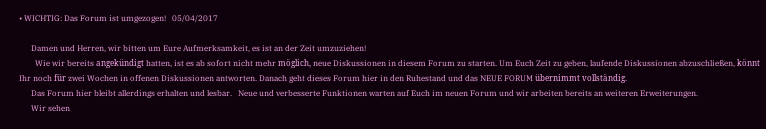• WICHTIG: Das Forum ist umgezogen!   05/04/2017

      Damen und Herren, wir bitten um Eure Aufmerksamkeit, es ist an der Zeit umzuziehen!
        Wie wir bereits angekündigt hatten, ist es ab sofort nicht mehr möglich, neue Diskussionen in diesem Forum zu starten. Um Euch Zeit zu geben, laufende Diskussionen abzuschließen, könnt Ihr noch für zwei Wochen in offenen Diskussionen antworten. Danach geht dieses Forum hier in den Ruhestand und das NEUE FORUM übernimmt vollständig.
      Das Forum hier bleibt allerdings erhalten und lesbar.   Neue und verbesserte Funktionen warten auf Euch im neuen Forum und wir arbeiten bereits an weiteren Erweiterungen.
      Wir sehen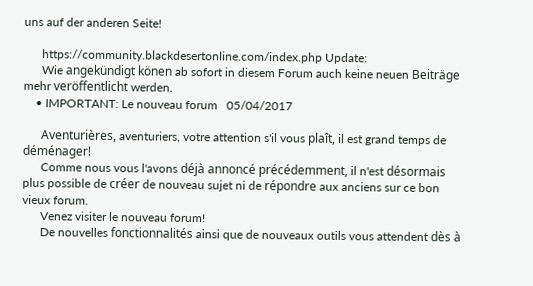uns auf der anderen Seite!

      https://community.blackdesertonline.com/index.php Update:
      Wie angekündigt könen ab sofort in diesem Forum auch keine neuen Beiträge mehr veröffentlicht werden.
    • IMPORTANT: Le nouveau forum   05/04/2017

      Aventurières, aventuriers, votre attention s'il vous plaît, il est grand temps de déménager!
      Comme nous vous l'avons déjà annoncé précédemment, il n'est désormais plus possible de créer de nouveau sujet ni de répondre aux anciens sur ce bon vieux forum.
      Venez visiter le nouveau forum!
      De nouvelles fonctionnalités ainsi que de nouveaux outils vous attendent dès à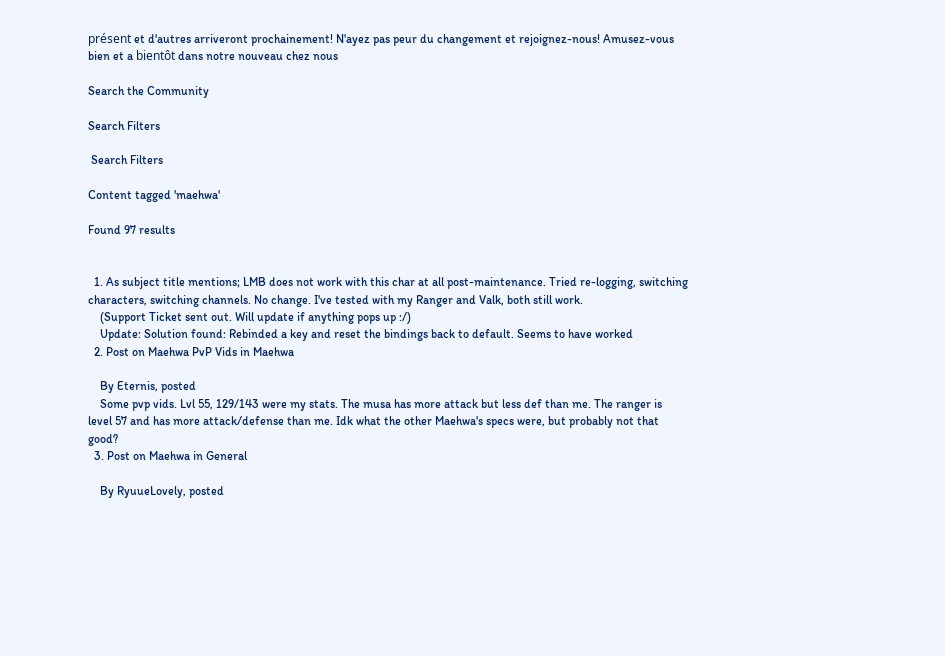présent et d'autres arriveront prochainement! N'ayez pas peur du changement et rejoignez-nous! Amusez-vous bien et a bientôt dans notre nouveau chez nous

Search the Community

Search Filters

 Search Filters

Content tagged 'maehwa'

Found 97 results


  1. As subject title mentions; LMB does not work with this char at all post-maintenance. Tried re-logging, switching characters, switching channels. No change. I've tested with my Ranger and Valk, both still work.
    (Support Ticket sent out. Will update if anything pops up :/)
    Update: Solution found: Rebinded a key and reset the bindings back to default. Seems to have worked
  2. Post on Maehwa PvP Vids in Maehwa

    By Eternis, posted
    Some pvp vids. Lvl 55, 129/143 were my stats. The musa has more attack but less def than me. The ranger is level 57 and has more attack/defense than me. Idk what the other Maehwa's specs were, but probably not that good?
  3. Post on Maehwa in General

    By RyuueLovely, posted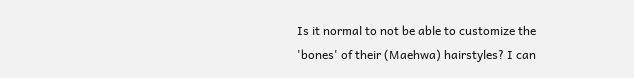Is it normal to not be able to customize the 'bones' of their (Maehwa) hairstyles? I can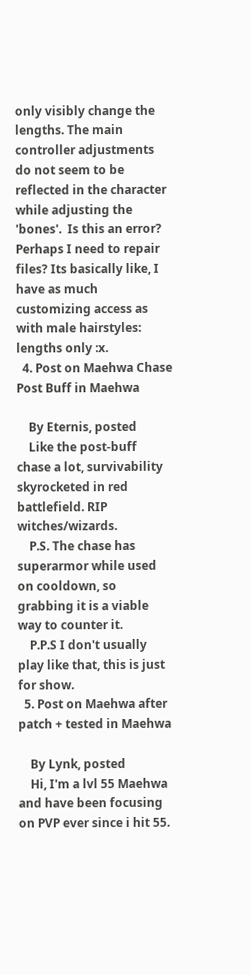only visibly change the lengths. The main controller adjustments do not seem to be reflected in the character while adjusting the 'bones'.  Is this an error? Perhaps I need to repair files? Its basically like, I have as much customizing access as with male hairstyles: lengths only :x.
  4. Post on Maehwa Chase Post Buff in Maehwa

    By Eternis, posted
    Like the post-buff chase a lot, survivability skyrocketed in red battlefield. RIP witches/wizards.
    P.S. The chase has superarmor while used on cooldown, so grabbing it is a viable way to counter it.
    P.P.S I don't usually play like that, this is just for show.
  5. Post on Maehwa after patch + tested in Maehwa

    By Lynk, posted
    Hi, I'm a lvl 55 Maehwa and have been focusing on PVP ever since i hit 55.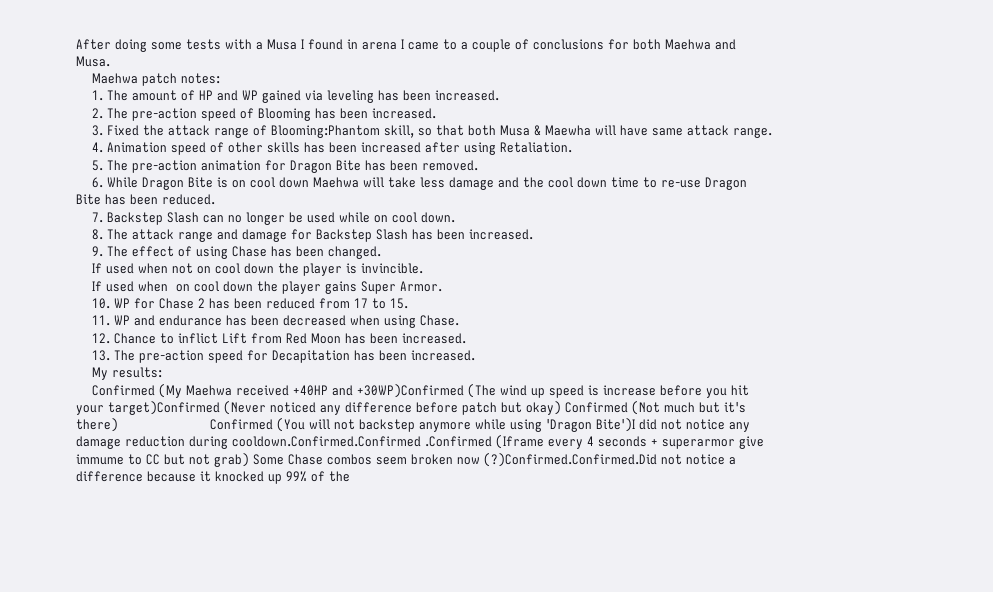After doing some tests with a Musa I found in arena I came to a couple of conclusions for both Maehwa and Musa.
    Maehwa patch notes:
    1. The amount of HP and WP gained via leveling has been increased.
    2. The pre-action speed of Blooming has been increased.
    3. Fixed the attack range of Blooming:Phantom skill, so that both Musa & Maewha will have same attack range.
    4. Animation speed of other skills has been increased after using Retaliation.
    5. The pre-action animation for Dragon Bite has been removed.
    6. While Dragon Bite is on cool down Maehwa will take less damage and the cool down time to re-use Dragon Bite has been reduced.
    7. Backstep Slash can no longer be used while on cool down.
    8. The attack range and damage for Backstep Slash has been increased.
    9. The effect of using Chase has been changed.
    If used when not on cool down the player is invincible.
    If used when  on cool down the player gains Super Armor.
    10. WP for Chase 2 has been reduced from 17 to 15.
    11. WP and endurance has been decreased when using Chase.
    12. Chance to inflict Lift from Red Moon has been increased.
    13. The pre-action speed for Decapitation has been increased.
    My results:
    Confirmed (My Maehwa received +40HP and +30WP)Confirmed (The wind up speed is increase before you hit your target)Confirmed (Never noticed any difference before patch but okay) Confirmed (Not much but it's there)                       Confirmed (You will not backstep anymore while using 'Dragon Bite')I did not notice any damage reduction during cooldown.Confirmed.Confirmed .Confirmed (Iframe every 4 seconds + superarmor give immume to CC but not grab) Some Chase combos seem broken now (?)Confirmed.Confirmed.Did not notice a difference because it knocked up 99% of the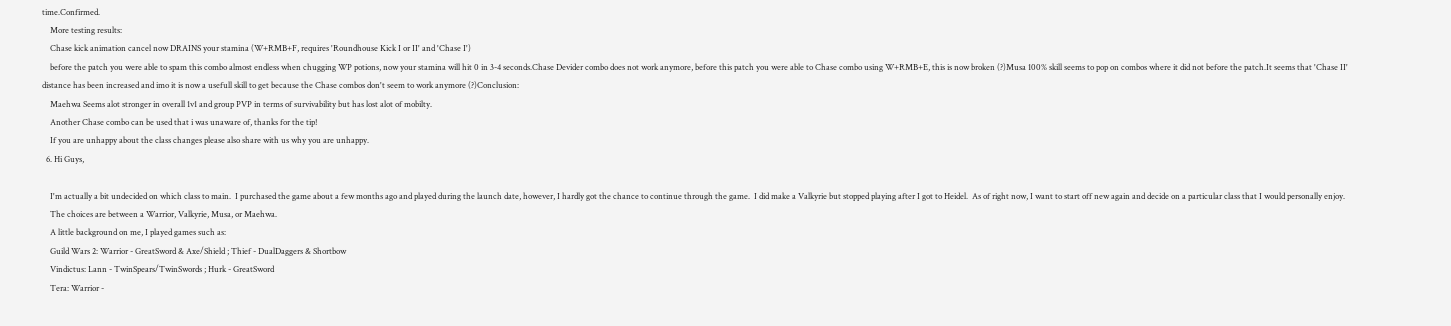time.Confirmed.
    More testing results:
    Chase kick animation cancel now DRAINS your stamina (W+RMB+F, requires 'Roundhouse Kick I or II' and 'Chase I')
    before the patch you were able to spam this combo almost endless when chugging WP potions, now your stamina will hit 0 in 3-4 seconds.Chase Devider combo does not work anymore, before this patch you were able to Chase combo using W+RMB+E, this is now broken (?)Musa 100% skill seems to pop on combos where it did not before the patch.It seems that 'Chase II' distance has been increased and imo it is now a usefull skill to get because the Chase combos don't seem to work anymore (?)Conclusion:
    Maehwa Seems alot stronger in overall 1v1 and group PVP in terms of survivability but has lost alot of mobilty.
    Another Chase combo can be used that i was unaware of, thanks for the tip!
    If you are unhappy about the class changes please also share with us why you are unhappy.
  6. Hi Guys,

    I'm actually a bit undecided on which class to main.  I purchased the game about a few months ago and played during the launch date, however, I hardly got the chance to continue through the game.  I did make a Valkyrie but stopped playing after I got to Heidel.  As of right now, I want to start off new again and decide on a particular class that I would personally enjoy.
    The choices are between a Warrior, Valkyrie, Musa, or Maehwa.
    A little background on me, I played games such as:
    Guild Wars 2: Warrior - GreatSword & Axe/Shield ; Thief - DualDaggers & Shortbow
    Vindictus: Lann - TwinSpears/TwinSwords ; Hurk - GreatSword
    Tera: Warrior -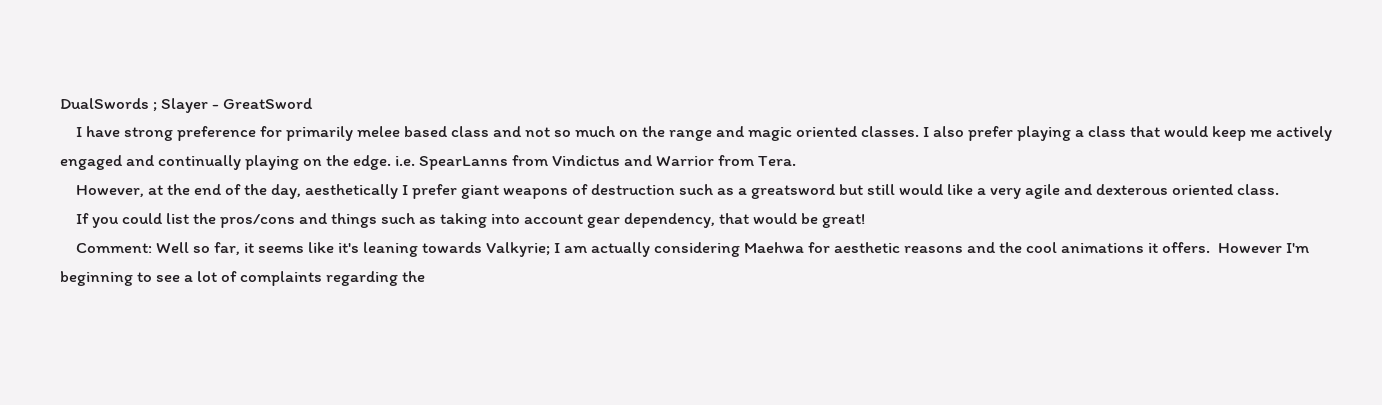DualSwords ; Slayer - GreatSword
    I have strong preference for primarily melee based class and not so much on the range and magic oriented classes. I also prefer playing a class that would keep me actively engaged and continually playing on the edge. i.e. SpearLanns from Vindictus and Warrior from Tera.
    However, at the end of the day, aesthetically I prefer giant weapons of destruction such as a greatsword but still would like a very agile and dexterous oriented class.
    If you could list the pros/cons and things such as taking into account gear dependency, that would be great!
    Comment: Well so far, it seems like it's leaning towards Valkyrie; I am actually considering Maehwa for aesthetic reasons and the cool animations it offers.  However I'm beginning to see a lot of complaints regarding the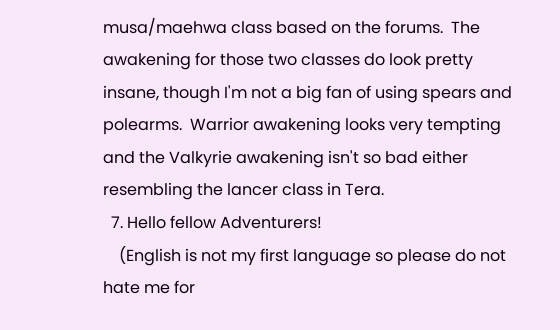musa/maehwa class based on the forums.  The awakening for those two classes do look pretty insane, though I'm not a big fan of using spears and polearms.  Warrior awakening looks very tempting and the Valkyrie awakening isn't so bad either resembling the lancer class in Tera.
  7. Hello fellow Adventurers!
    (English is not my first language so please do not hate me for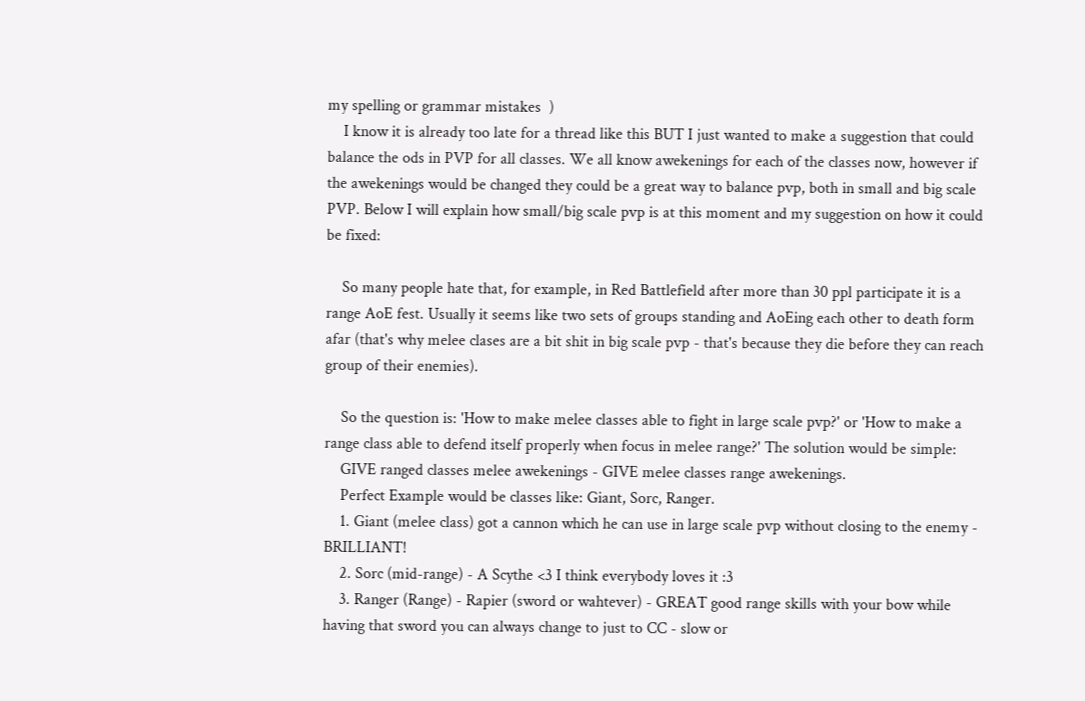my spelling or grammar mistakes  )
    I know it is already too late for a thread like this BUT I just wanted to make a suggestion that could balance the ods in PVP for all classes. We all know awekenings for each of the classes now, however if the awekenings would be changed they could be a great way to balance pvp, both in small and big scale PVP. Below I will explain how small/big scale pvp is at this moment and my suggestion on how it could be fixed:

    So many people hate that, for example, in Red Battlefield after more than 30 ppl participate it is a range AoE fest. Usually it seems like two sets of groups standing and AoEing each other to death form afar (that's why melee clases are a bit shit in big scale pvp - that's because they die before they can reach group of their enemies).

    So the question is: 'How to make melee classes able to fight in large scale pvp?' or 'How to make a range class able to defend itself properly when focus in melee range?' The solution would be simple:
    GIVE ranged classes melee awekenings - GIVE melee classes range awekenings.
    Perfect Example would be classes like: Giant, Sorc, Ranger.
    1. Giant (melee class) got a cannon which he can use in large scale pvp without closing to the enemy - BRILLIANT!
    2. Sorc (mid-range) - A Scythe <3 I think everybody loves it :3
    3. Ranger (Range) - Rapier (sword or wahtever) - GREAT good range skills with your bow while having that sword you can always change to just to CC - slow or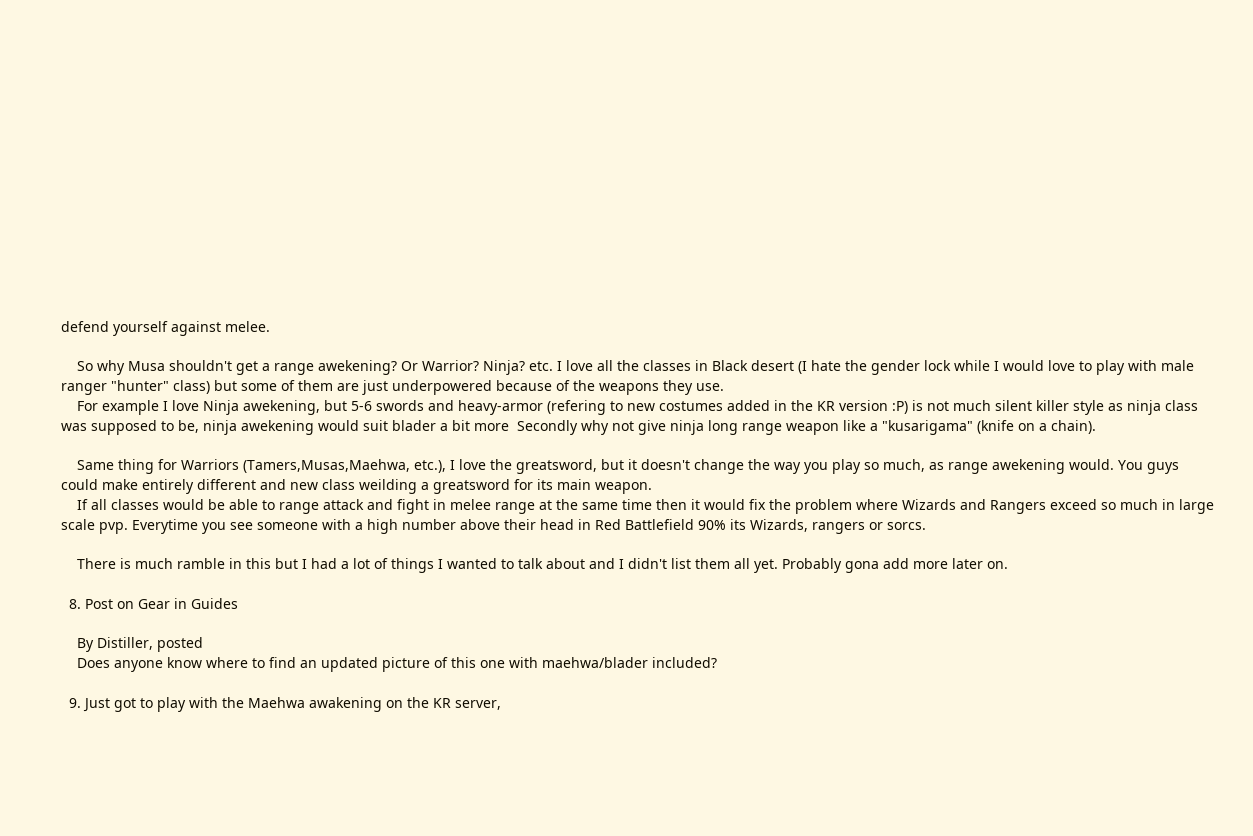defend yourself against melee.

    So why Musa shouldn't get a range awekening? Or Warrior? Ninja? etc. I love all the classes in Black desert (I hate the gender lock while I would love to play with male ranger "hunter" class) but some of them are just underpowered because of the weapons they use.
    For example I love Ninja awekening, but 5-6 swords and heavy-armor (refering to new costumes added in the KR version :P) is not much silent killer style as ninja class was supposed to be, ninja awekening would suit blader a bit more  Secondly why not give ninja long range weapon like a "kusarigama" (knife on a chain).

    Same thing for Warriors (Tamers,Musas,Maehwa, etc.), I love the greatsword, but it doesn't change the way you play so much, as range awekening would. You guys could make entirely different and new class weilding a greatsword for its main weapon.
    If all classes would be able to range attack and fight in melee range at the same time then it would fix the problem where Wizards and Rangers exceed so much in large scale pvp. Everytime you see someone with a high number above their head in Red Battlefield 90% its Wizards, rangers or sorcs.

    There is much ramble in this but I had a lot of things I wanted to talk about and I didn't list them all yet. Probably gona add more later on.

  8. Post on Gear in Guides

    By Distiller, posted
    Does anyone know where to find an updated picture of this one with maehwa/blader included?

  9. Just got to play with the Maehwa awakening on the KR server,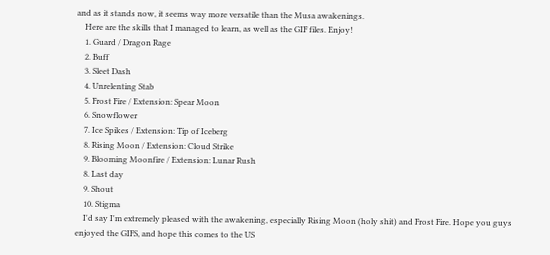and as it stands now, it seems way more versatile than the Musa awakenings.
    Here are the skills that I managed to learn, as well as the GIF files. Enjoy!
    1. Guard / Dragon Rage
    2. Buff
    3. Sleet Dash
    4. Unrelenting Stab
    5. Frost Fire / Extension: Spear Moon
    6. Snowflower
    7. Ice Spikes / Extension: Tip of Iceberg
    8. Rising Moon / Extension: Cloud Strike
    9. Blooming Moonfire / Extension: Lunar Rush
    8. Last day
    9. Shout
    10. Stigma
    I'd say I'm extremely pleased with the awakening, especially Rising Moon (holy shit) and Frost Fire. Hope you guys enjoyed the GIFS, and hope this comes to the US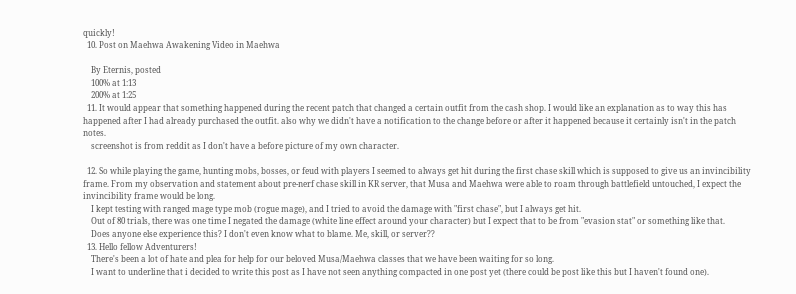quickly!
  10. Post on Maehwa Awakening Video in Maehwa

    By Eternis, posted
    100% at 1:13
    200% at 1:25
  11. It would appear that something happened during the recent patch that changed a certain outfit from the cash shop. I would like an explanation as to way this has happened after I had already purchased the outfit. also why we didn't have a notification to the change before or after it happened because it certainly isn't in the patch notes.
    screenshot is from reddit as I don't have a before picture of my own character.

  12. So while playing the game, hunting mobs, bosses, or feud with players I seemed to always get hit during the first chase skill which is supposed to give us an invincibility frame. From my observation and statement about pre-nerf chase skill in KR server, that Musa and Maehwa were able to roam through battlefield untouched, I expect the invincibility frame would be long.
    I kept testing with ranged mage type mob (rogue mage), and I tried to avoid the damage with "first chase", but I always get hit.
    Out of 80 trials, there was one time I negated the damage (white line effect around your character) but I expect that to be from "evasion stat" or something like that.
    Does anyone else experience this? I don't even know what to blame. Me, skill, or server??
  13. Hello fellow Adventurers!
    There's been a lot of hate and plea for help for our beloved Musa/Maehwa classes that we have been waiting for so long.
    I want to underline that i decided to write this post as I have not seen anything compacted in one post yet (there could be post like this but I haven't found one).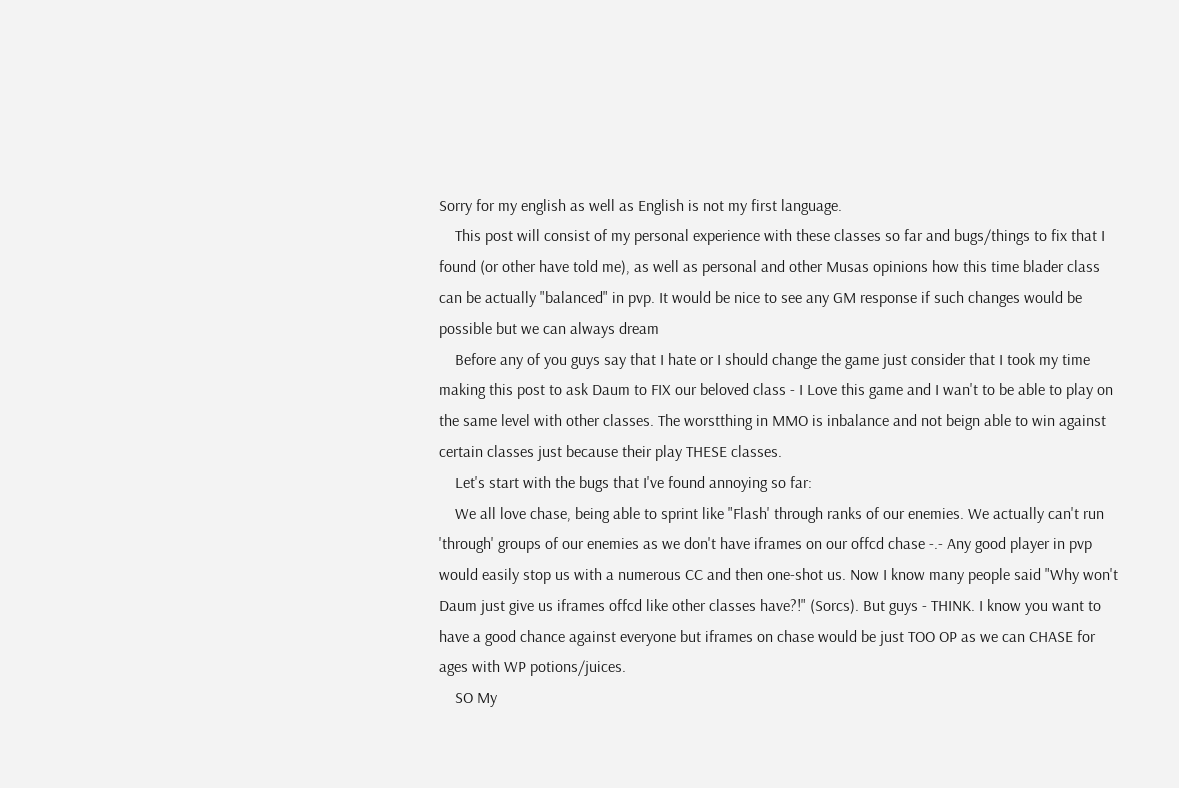Sorry for my english as well as English is not my first language.
    This post will consist of my personal experience with these classes so far and bugs/things to fix that I found (or other have told me), as well as personal and other Musas opinions how this time blader class can be actually "balanced" in pvp. It would be nice to see any GM response if such changes would be possible but we can always dream
    Before any of you guys say that I hate or I should change the game just consider that I took my time making this post to ask Daum to FIX our beloved class - I Love this game and I wan't to be able to play on the same level with other classes. The worstthing in MMO is inbalance and not beign able to win against certain classes just because their play THESE classes.
    Let's start with the bugs that I've found annoying so far:
    We all love chase, being able to sprint like "Flash' through ranks of our enemies. We actually can't run 'through' groups of our enemies as we don't have iframes on our offcd chase -.- Any good player in pvp would easily stop us with a numerous CC and then one-shot us. Now I know many people said "Why won't Daum just give us iframes offcd like other classes have?!" (Sorcs). But guys - THINK. I know you want to have a good chance against everyone but iframes on chase would be just TOO OP as we can CHASE for ages with WP potions/juices.
    SO My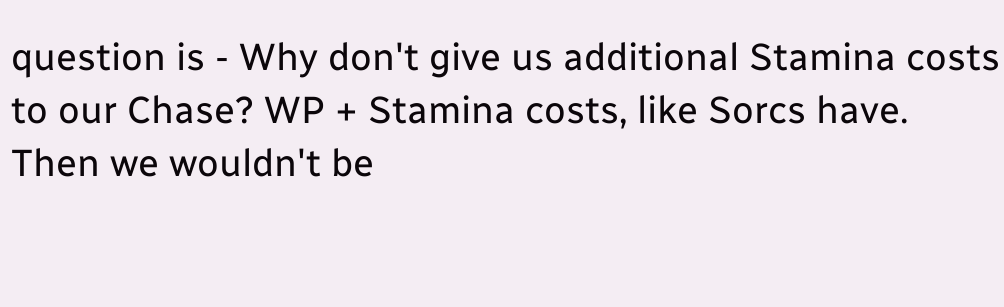question is - Why don't give us additional Stamina costs to our Chase? WP + Stamina costs, like Sorcs have. Then we wouldn't be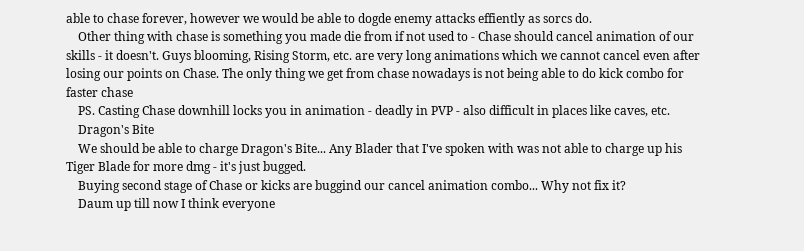able to chase forever, however we would be able to dogde enemy attacks effiently as sorcs do.
    Other thing with chase is something you made die from if not used to - Chase should cancel animation of our skills - it doesn't. Guys blooming, Rising Storm, etc. are very long animations which we cannot cancel even after losing our points on Chase. The only thing we get from chase nowadays is not being able to do kick combo for faster chase
    PS. Casting Chase downhill locks you in animation - deadly in PVP - also difficult in places like caves, etc.
    Dragon's Bite
    We should be able to charge Dragon's Bite... Any Blader that I've spoken with was not able to charge up his Tiger Blade for more dmg - it's just bugged.
    Buying second stage of Chase or kicks are buggind our cancel animation combo... Why not fix it?
    Daum up till now I think everyone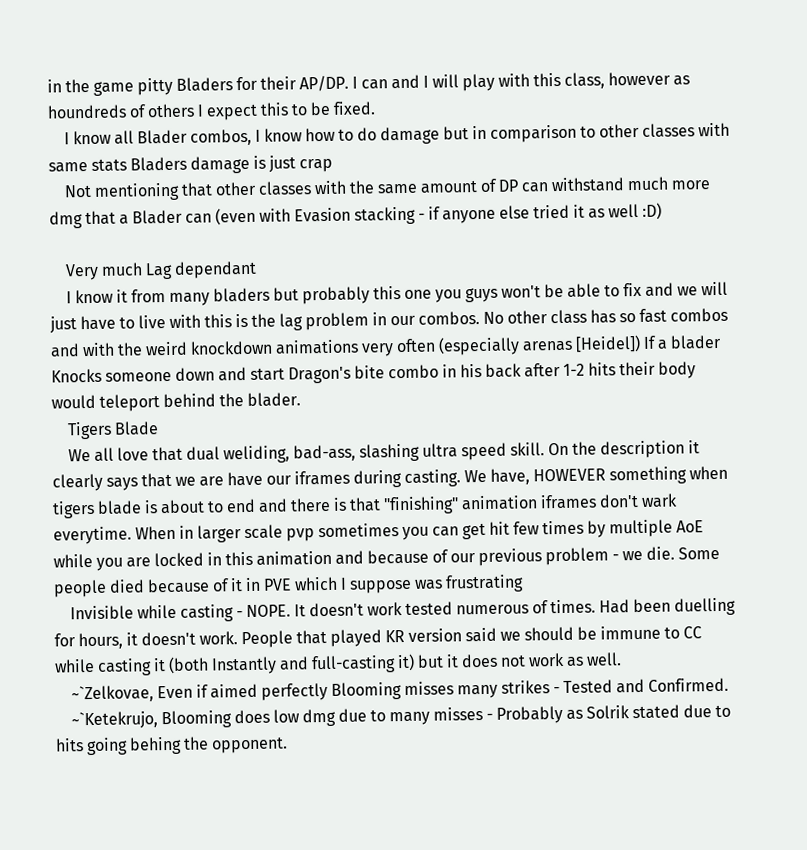in the game pitty Bladers for their AP/DP. I can and I will play with this class, however as houndreds of others I expect this to be fixed.
    I know all Blader combos, I know how to do damage but in comparison to other classes with same stats Bladers damage is just crap
    Not mentioning that other classes with the same amount of DP can withstand much more dmg that a Blader can (even with Evasion stacking - if anyone else tried it as well :D)

    Very much Lag dependant
    I know it from many bladers but probably this one you guys won't be able to fix and we will just have to live with this is the lag problem in our combos. No other class has so fast combos and with the weird knockdown animations very often (especially arenas [Heidel]) If a blader Knocks someone down and start Dragon's bite combo in his back after 1-2 hits their body would teleport behind the blader.
    Tigers Blade
    We all love that dual weliding, bad-ass, slashing ultra speed skill. On the description it clearly says that we are have our iframes during casting. We have, HOWEVER something when tigers blade is about to end and there is that "finishing" animation iframes don't wark everytime. When in larger scale pvp sometimes you can get hit few times by multiple AoE while you are locked in this animation and because of our previous problem - we die. Some people died because of it in PVE which I suppose was frustrating
    Invisible while casting - NOPE. It doesn't work tested numerous of times. Had been duelling for hours, it doesn't work. People that played KR version said we should be immune to CC while casting it (both Instantly and full-casting it) but it does not work as well.
    ~`Zelkovae, Even if aimed perfectly Blooming misses many strikes - Tested and Confirmed.
    ~`Ketekrujo, Blooming does low dmg due to many misses - Probably as Solrik stated due to hits going behing the opponent.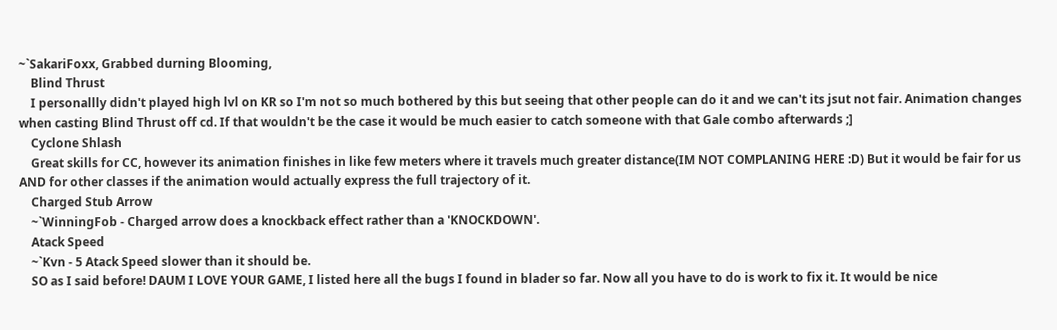~`SakariFoxx, Grabbed durning Blooming,
    Blind Thrust
    I personallly didn't played high lvl on KR so I'm not so much bothered by this but seeing that other people can do it and we can't its jsut not fair. Animation changes when casting Blind Thrust off cd. If that wouldn't be the case it would be much easier to catch someone with that Gale combo afterwards ;]
    Cyclone Shlash
    Great skills for CC, however its animation finishes in like few meters where it travels much greater distance(IM NOT COMPLANING HERE :D) But it would be fair for us AND for other classes if the animation would actually express the full trajectory of it.
    Charged Stub Arrow
    ~`WinningFob - Charged arrow does a knockback effect rather than a 'KNOCKDOWN'.
    Atack Speed
    ~`Kvn - 5 Atack Speed slower than it should be.
    SO as I said before! DAUM I LOVE YOUR GAME, I listed here all the bugs I found in blader so far. Now all you have to do is work to fix it. It would be nice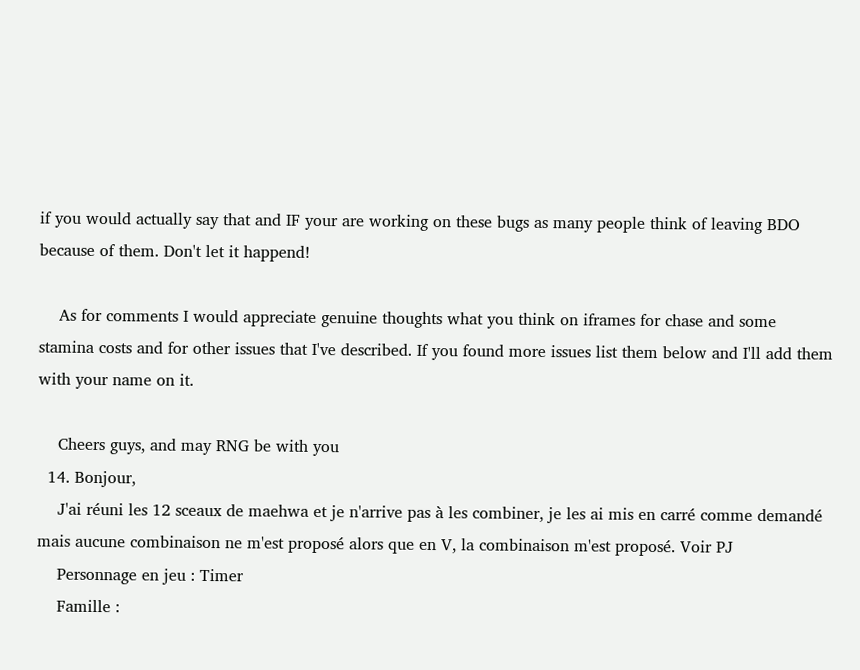if you would actually say that and IF your are working on these bugs as many people think of leaving BDO because of them. Don't let it happend!

    As for comments I would appreciate genuine thoughts what you think on iframes for chase and some stamina costs and for other issues that I've described. If you found more issues list them below and I'll add them with your name on it.

    Cheers guys, and may RNG be with you
  14. Bonjour,
    J'ai réuni les 12 sceaux de maehwa et je n'arrive pas à les combiner, je les ai mis en carré comme demandé mais aucune combinaison ne m'est proposé alors que en V, la combinaison m'est proposé. Voir PJ
    Personnage en jeu : Timer
    Famille :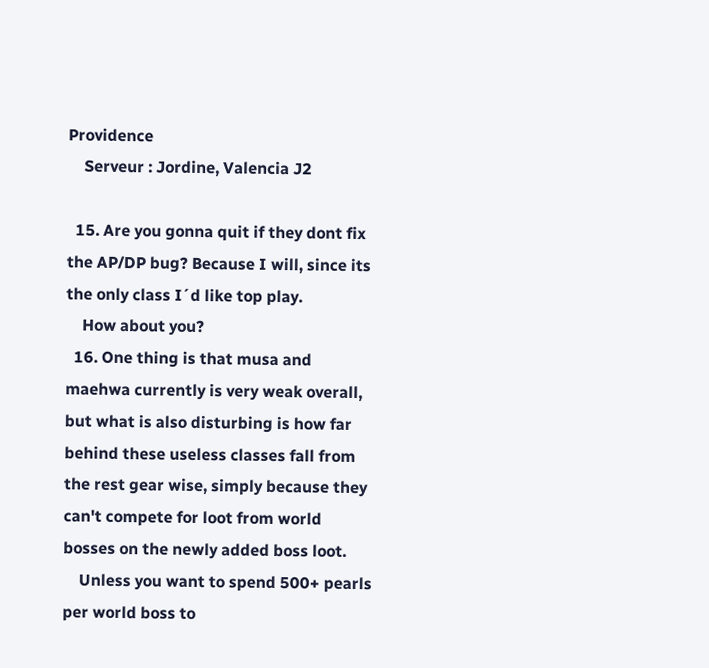Providence
    Serveur : Jordine, Valencia J2

  15. Are you gonna quit if they dont fix the AP/DP bug? Because I will, since its the only class I´d like top play.
    How about you?
  16. One thing is that musa and maehwa currently is very weak overall, but what is also disturbing is how far behind these useless classes fall from the rest gear wise, simply because they can't compete for loot from world bosses on the newly added boss loot.
    Unless you want to spend 500+ pearls per world boss to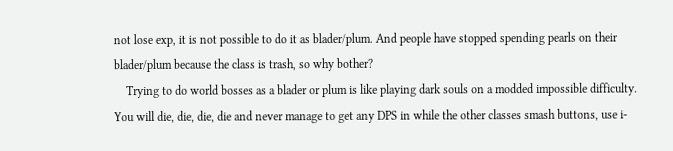not lose exp, it is not possible to do it as blader/plum. And people have stopped spending pearls on their blader/plum because the class is trash, so why bother?
    Trying to do world bosses as a blader or plum is like playing dark souls on a modded impossible difficulty. You will die, die, die, die and never manage to get any DPS in while the other classes smash buttons, use i-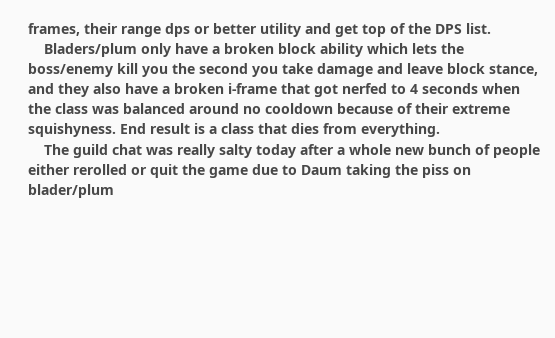frames, their range dps or better utility and get top of the DPS list.
    Bladers/plum only have a broken block ability which lets the boss/enemy kill you the second you take damage and leave block stance, and they also have a broken i-frame that got nerfed to 4 seconds when the class was balanced around no cooldown because of their extreme squishyness. End result is a class that dies from everything.
    The guild chat was really salty today after a whole new bunch of people either rerolled or quit the game due to Daum taking the piss on blader/plum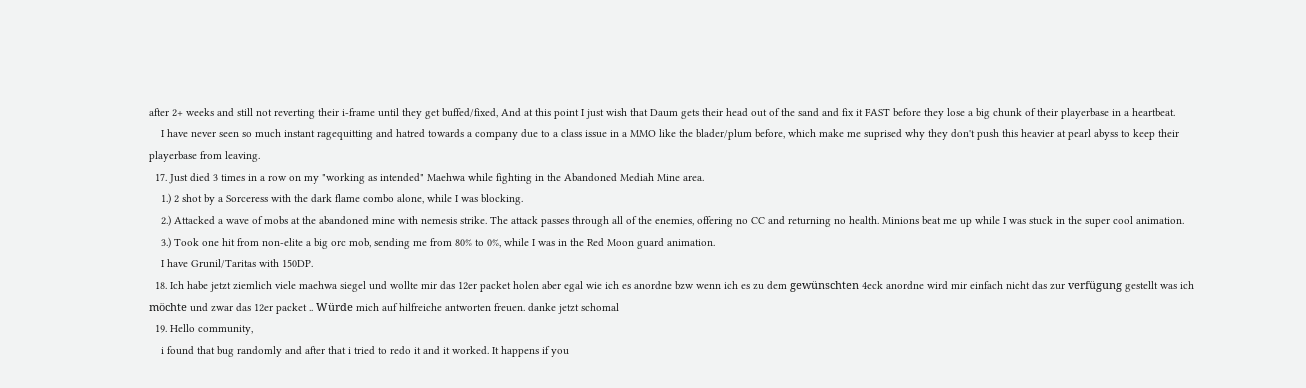after 2+ weeks and still not reverting their i-frame until they get buffed/fixed, And at this point I just wish that Daum gets their head out of the sand and fix it FAST before they lose a big chunk of their playerbase in a heartbeat.
    I have never seen so much instant ragequitting and hatred towards a company due to a class issue in a MMO like the blader/plum before, which make me suprised why they don't push this heavier at pearl abyss to keep their playerbase from leaving.
  17. Just died 3 times in a row on my "working as intended" Maehwa while fighting in the Abandoned Mediah Mine area.
    1.) 2 shot by a Sorceress with the dark flame combo alone, while I was blocking.
    2.) Attacked a wave of mobs at the abandoned mine with nemesis strike. The attack passes through all of the enemies, offering no CC and returning no health. Minions beat me up while I was stuck in the super cool animation.
    3.) Took one hit from non-elite a big orc mob, sending me from 80% to 0%, while I was in the Red Moon guard animation.
    I have Grunil/Taritas with 150DP.
  18. Ich habe jetzt ziemlich viele maehwa siegel und wollte mir das 12er packet holen aber egal wie ich es anordne bzw wenn ich es zu dem gewünschten 4eck anordne wird mir einfach nicht das zur verfügung gestellt was ich möchte und zwar das 12er packet .. Würde mich auf hilfreiche antworten freuen. danke jetzt schomal
  19. Hello community,
    i found that bug randomly and after that i tried to redo it and it worked. It happens if you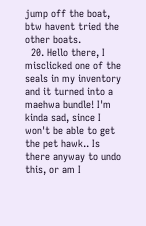jump off the boat, btw havent tried the other boats.
  20. Hello there, I misclicked one of the seals in my inventory and it turned into a maehwa bundle! I'm kinda sad, since I won't be able to get the pet hawk.. Is there anyway to undo this, or am I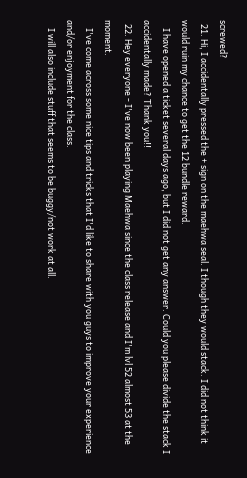screwed?
  21. Hi, I accidentally pressed the + sign on the maehwa seal. I though they would stack. I did not think it would ruin my chance to get the 12 bundle reward.
    I have opened a ticket several days ago, but I did not get any answer. Could you please divide the stack I accidentally made? Thank you!!
  22. Hey everyone - I've now been playing Maehwa since the class release and I'm lvl 52 almost 53 at the moment.
    I've come across some nice tips and tricks that I'd like to share with you guys to improve your experience and/or enjoyment for the class.
    I will also include stuff that seems to be buggy/not work at all.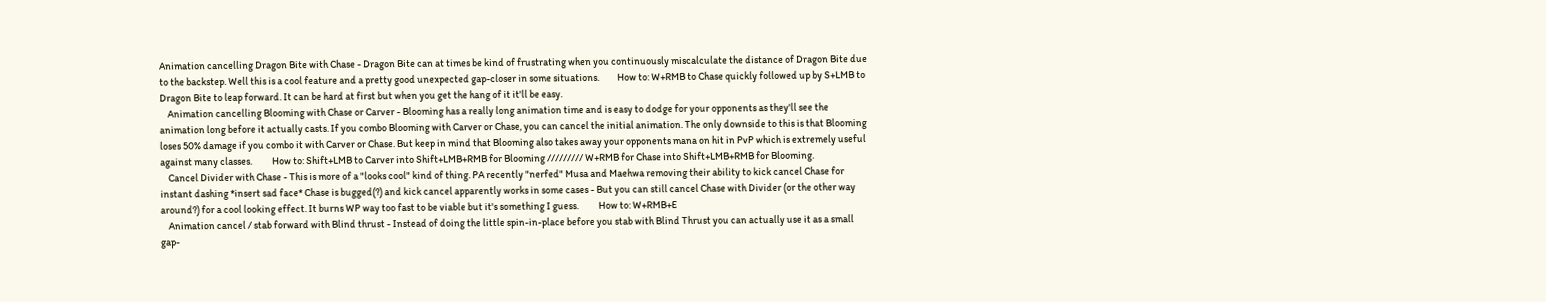Animation cancelling Dragon Bite with Chase - Dragon Bite can at times be kind of frustrating when you continuously miscalculate the distance of Dragon Bite due to the backstep. Well this is a cool feature and a pretty good unexpected gap-closer in some situations.         How to: W+RMB to Chase quickly followed up by S+LMB to Dragon Bite to leap forward. It can be hard at first but when you get the hang of it it'll be easy.
    Animation cancelling Blooming with Chase or Carver - Blooming has a really long animation time and is easy to dodge for your opponents as they'll see the animation long before it actually casts. If you combo Blooming with Carver or Chase, you can cancel the initial animation. The only downside to this is that Blooming loses 50% damage if you combo it with Carver or Chase. But keep in mind that Blooming also takes away your opponents mana on hit in PvP which is extremely useful against many classes.          How to: Shift+LMB to Carver into Shift+LMB+RMB for Blooming ///////// W+RMB for Chase into Shift+LMB+RMB for Blooming.
    Cancel Divider with Chase - This is more of a "looks cool" kind of thing. PA recently "nerfed" Musa and Maehwa removing their ability to kick cancel Chase for instant dashing *insert sad face* Chase is bugged(?) and kick cancel apparently works in some cases - But you can still cancel Chase with Divider (or the other way around?) for a cool looking effect. It burns WP way too fast to be viable but it's something I guess.          How to: W+RMB+E
    Animation cancel / stab forward with Blind thrust - Instead of doing the little spin-in-place before you stab with Blind Thrust you can actually use it as a small gap-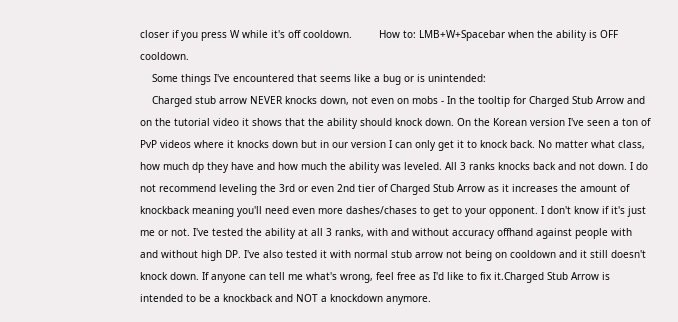closer if you press W while it's off cooldown.         How to: LMB+W+Spacebar when the ability is OFF cooldown.
    Some things I've encountered that seems like a bug or is unintended:
    Charged stub arrow NEVER knocks down, not even on mobs - In the tooltip for Charged Stub Arrow and on the tutorial video it shows that the ability should knock down. On the Korean version I've seen a ton of PvP videos where it knocks down but in our version I can only get it to knock back. No matter what class, how much dp they have and how much the ability was leveled. All 3 ranks knocks back and not down. I do not recommend leveling the 3rd or even 2nd tier of Charged Stub Arrow as it increases the amount of knockback meaning you'll need even more dashes/chases to get to your opponent. I don't know if it's just me or not. I've tested the ability at all 3 ranks, with and without accuracy offhand against people with and without high DP. I've also tested it with normal stub arrow not being on cooldown and it still doesn't knock down. If anyone can tell me what's wrong, feel free as I'd like to fix it.Charged Stub Arrow is intended to be a knockback and NOT a knockdown anymore.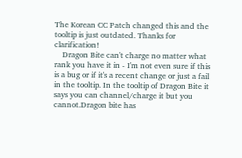The Korean CC Patch changed this and the tooltip is just outdated. Thanks for clarification!
    Dragon Bite can't charge no matter what rank you have it in - I'm not even sure if this is a bug or if it's a recent change or just a fail in the tooltip. In the tooltip of Dragon Bite it says you can channel/charge it but you cannot.Dragon bite has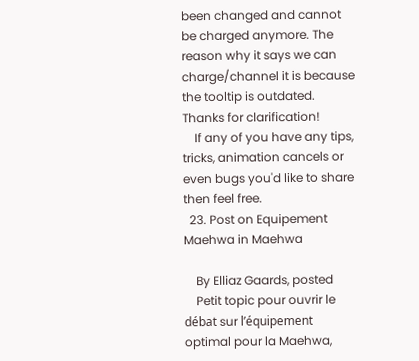been changed and cannot be charged anymore. The reason why it says we can charge/channel it is because the tooltip is outdated. Thanks for clarification!
    If any of you have any tips, tricks, animation cancels or even bugs you'd like to share then feel free.
  23. Post on Equipement Maehwa in Maehwa

    By Elliaz Gaards, posted
    Petit topic pour ouvrir le débat sur l’équipement optimal pour la Maehwa,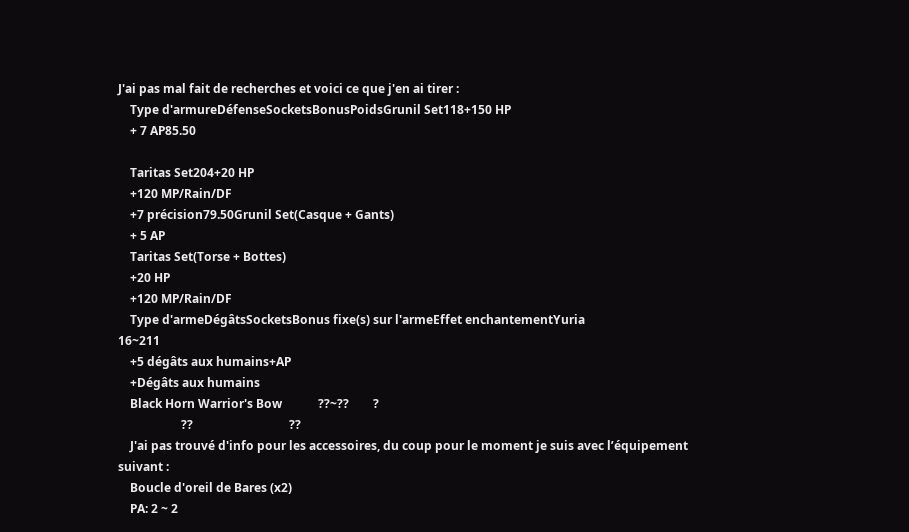J'ai pas mal fait de recherches et voici ce que j'en ai tirer :
    Type d'armureDéfenseSocketsBonusPoidsGrunil Set118+150 HP
    + 7 AP85.50

    Taritas Set204+20 HP
    +120 MP/Rain/DF
    +7 précision79.50Grunil Set(Casque + Gants)
    + 5 AP
    Taritas Set(Torse + Bottes)
    +20 HP
    +120 MP/Rain/DF
    Type d'armeDégâtsSocketsBonus fixe(s) sur l'armeEffet enchantementYuria                                               16~211
    +5 dégâts aux humains+AP
    +Dégâts aux humains
    Black Horn Warrior's Bow            ??~??        ?
                     ??                                ??
    J'ai pas trouvé d'info pour les accessoires, du coup pour le moment je suis avec l’équipement suivant :
    Boucle d'oreil de Bares (x2)
    PA: 2 ~ 2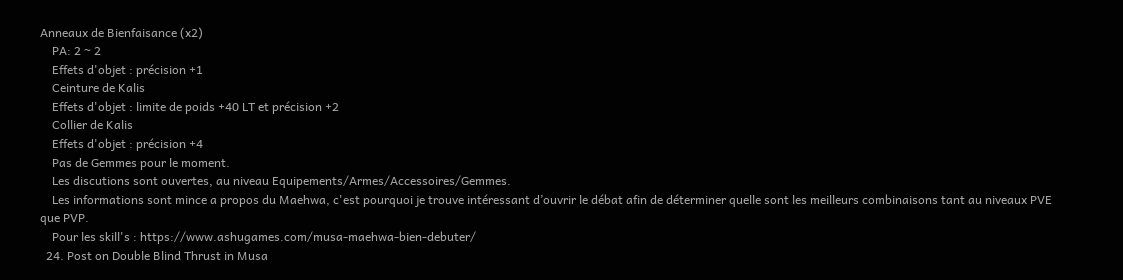Anneaux de Bienfaisance (x2)
    PA: 2 ~ 2
    Effets d'objet : précision +1
    Ceinture de Kalis
    Effets d'objet : limite de poids +40 LT et précision +2
    Collier de Kalis
    Effets d'objet : précision +4
    Pas de Gemmes pour le moment.
    Les discutions sont ouvertes, au niveau Equipements/Armes/Accessoires/Gemmes.
    Les informations sont mince a propos du Maehwa, c'est pourquoi je trouve intéressant d’ouvrir le débat afin de déterminer quelle sont les meilleurs combinaisons tant au niveaux PVE que PVP.
    Pour les skill's : https://www.ashugames.com/musa-maehwa-bien-debuter/
  24. Post on Double Blind Thrust in Musa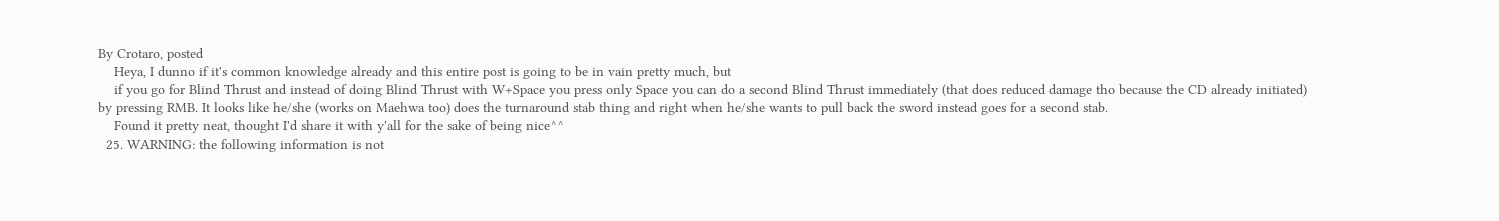By Crotaro, posted
    Heya, I dunno if it's common knowledge already and this entire post is going to be in vain pretty much, but
    if you go for Blind Thrust and instead of doing Blind Thrust with W+Space you press only Space you can do a second Blind Thrust immediately (that does reduced damage tho because the CD already initiated) by pressing RMB. It looks like he/she (works on Maehwa too) does the turnaround stab thing and right when he/she wants to pull back the sword instead goes for a second stab.
    Found it pretty neat, thought I'd share it with y'all for the sake of being nice^^
  25. WARNING: the following information is not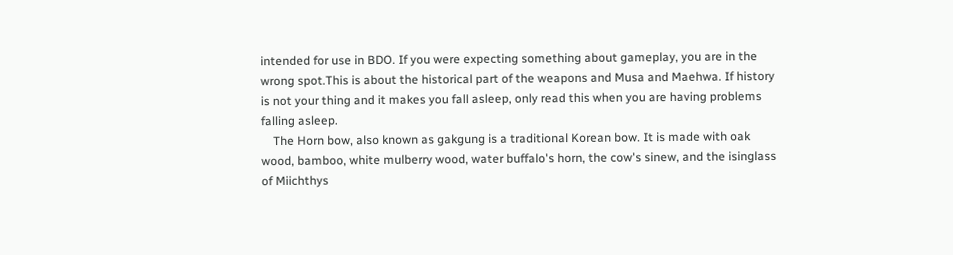intended for use in BDO. If you were expecting something about gameplay, you are in the wrong spot.This is about the historical part of the weapons and Musa and Maehwa. If history is not your thing and it makes you fall asleep, only read this when you are having problems falling asleep.
    The Horn bow, also known as gakgung is a traditional Korean bow. It is made with oak wood, bamboo, white mulberry wood, water buffalo's horn, the cow's sinew, and the isinglass of Miichthys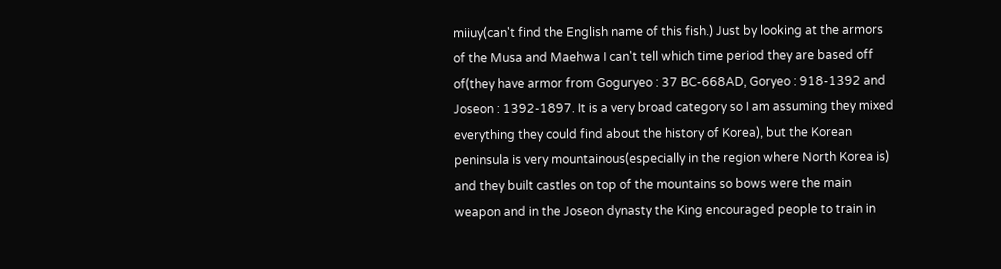miiuy(can't find the English name of this fish.) Just by looking at the armors of the Musa and Maehwa I can't tell which time period they are based off of(they have armor from Goguryeo : 37 BC-668AD, Goryeo : 918-1392 and Joseon : 1392-1897. It is a very broad category so I am assuming they mixed everything they could find about the history of Korea), but the Korean peninsula is very mountainous(especially in the region where North Korea is) and they built castles on top of the mountains so bows were the main weapon and in the Joseon dynasty the King encouraged people to train in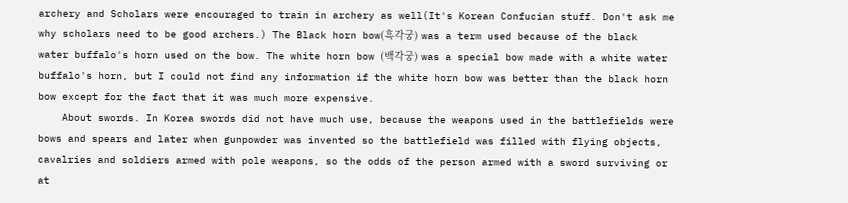archery and Scholars were encouraged to train in archery as well(It's Korean Confucian stuff. Don't ask me why scholars need to be good archers.) The Black horn bow(흑각궁) was a term used because of the black water buffalo's horn used on the bow. The white horn bow (백각궁) was a special bow made with a white water buffalo's horn, but I could not find any information if the white horn bow was better than the black horn bow except for the fact that it was much more expensive.
    About swords. In Korea swords did not have much use, because the weapons used in the battlefields were bows and spears and later when gunpowder was invented so the battlefield was filled with flying objects, cavalries and soldiers armed with pole weapons, so the odds of the person armed with a sword surviving or at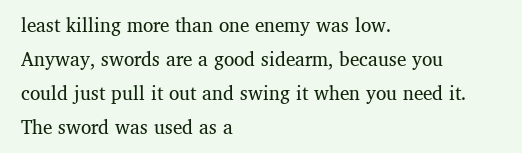least killing more than one enemy was low. Anyway, swords are a good sidearm, because you could just pull it out and swing it when you need it. The sword was used as a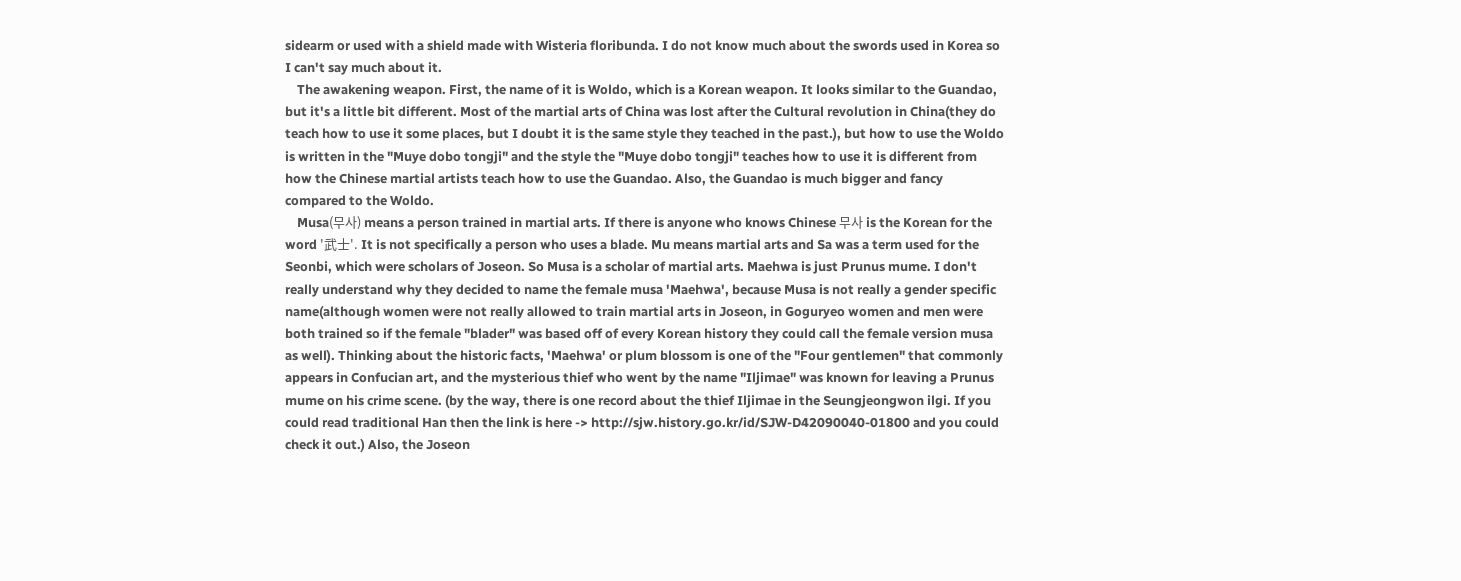sidearm or used with a shield made with Wisteria floribunda. I do not know much about the swords used in Korea so I can't say much about it.
    The awakening weapon. First, the name of it is Woldo, which is a Korean weapon. It looks similar to the Guandao, but it's a little bit different. Most of the martial arts of China was lost after the Cultural revolution in China(they do teach how to use it some places, but I doubt it is the same style they teached in the past.), but how to use the Woldo is written in the "Muye dobo tongji" and the style the "Muye dobo tongji" teaches how to use it is different from how the Chinese martial artists teach how to use the Guandao. Also, the Guandao is much bigger and fancy compared to the Woldo.
    Musa(무사) means a person trained in martial arts. If there is anyone who knows Chinese 무사 is the Korean for the word '武士'. It is not specifically a person who uses a blade. Mu means martial arts and Sa was a term used for the Seonbi, which were scholars of Joseon. So Musa is a scholar of martial arts. Maehwa is just Prunus mume. I don't really understand why they decided to name the female musa 'Maehwa', because Musa is not really a gender specific name(although women were not really allowed to train martial arts in Joseon, in Goguryeo women and men were both trained so if the female "blader" was based off of every Korean history they could call the female version musa as well). Thinking about the historic facts, 'Maehwa' or plum blossom is one of the "Four gentlemen" that commonly appears in Confucian art, and the mysterious thief who went by the name "Iljimae" was known for leaving a Prunus mume on his crime scene. (by the way, there is one record about the thief Iljimae in the Seungjeongwon ilgi. If you could read traditional Han then the link is here -> http://sjw.history.go.kr/id/SJW-D42090040-01800 and you could check it out.) Also, the Joseon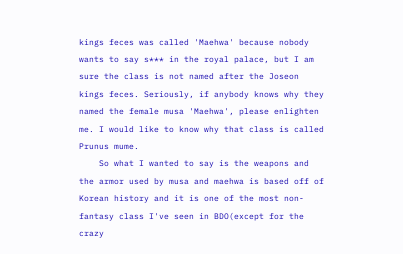kings feces was called 'Maehwa' because nobody wants to say s*** in the royal palace, but I am sure the class is not named after the Joseon kings feces. Seriously, if anybody knows why they named the female musa 'Maehwa', please enlighten me. I would like to know why that class is called Prunus mume.
    So what I wanted to say is the weapons and the armor used by musa and maehwa is based off of Korean history and it is one of the most non-fantasy class I've seen in BDO(except for the crazy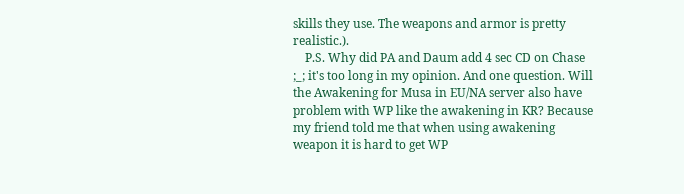skills they use. The weapons and armor is pretty realistic.).
    P.S. Why did PA and Daum add 4 sec CD on Chase ;_; it's too long in my opinion. And one question. Will the Awakening for Musa in EU/NA server also have problem with WP like the awakening in KR? Because my friend told me that when using awakening weapon it is hard to get WP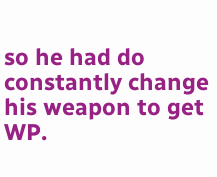so he had do constantly change his weapon to get WP.